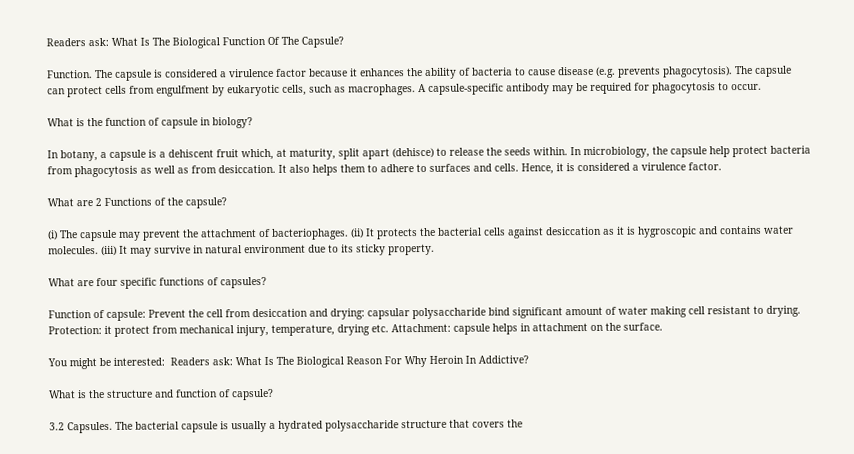Readers ask: What Is The Biological Function Of The Capsule?

Function. The capsule is considered a virulence factor because it enhances the ability of bacteria to cause disease (e.g. prevents phagocytosis). The capsule can protect cells from engulfment by eukaryotic cells, such as macrophages. A capsule-specific antibody may be required for phagocytosis to occur.

What is the function of capsule in biology?

In botany, a capsule is a dehiscent fruit which, at maturity, split apart (dehisce) to release the seeds within. In microbiology, the capsule help protect bacteria from phagocytosis as well as from desiccation. It also helps them to adhere to surfaces and cells. Hence, it is considered a virulence factor.

What are 2 Functions of the capsule?

(i) The capsule may prevent the attachment of bacteriophages. (ii) It protects the bacterial cells against desiccation as it is hygroscopic and contains water molecules. (iii) It may survive in natural environment due to its sticky property.

What are four specific functions of capsules?

Function of capsule: Prevent the cell from desiccation and drying: capsular polysaccharide bind significant amount of water making cell resistant to drying. Protection: it protect from mechanical injury, temperature, drying etc. Attachment: capsule helps in attachment on the surface.

You might be interested:  Readers ask: What Is The Biological Reason For Why Heroin In Addictive?

What is the structure and function of capsule?

3.2 Capsules. The bacterial capsule is usually a hydrated polysaccharide structure that covers the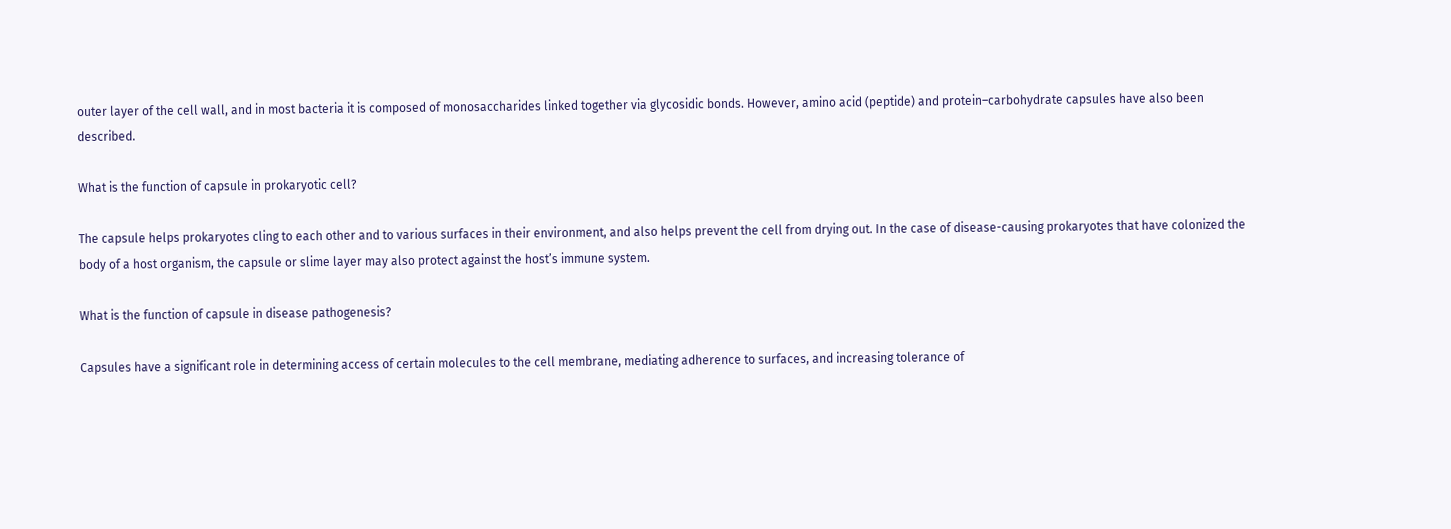outer layer of the cell wall, and in most bacteria it is composed of monosaccharides linked together via glycosidic bonds. However, amino acid (peptide) and protein–carbohydrate capsules have also been described.

What is the function of capsule in prokaryotic cell?

The capsule helps prokaryotes cling to each other and to various surfaces in their environment, and also helps prevent the cell from drying out. In the case of disease-causing prokaryotes that have colonized the body of a host organism, the capsule or slime layer may also protect against the host’s immune system.

What is the function of capsule in disease pathogenesis?

Capsules have a significant role in determining access of certain molecules to the cell membrane, mediating adherence to surfaces, and increasing tolerance of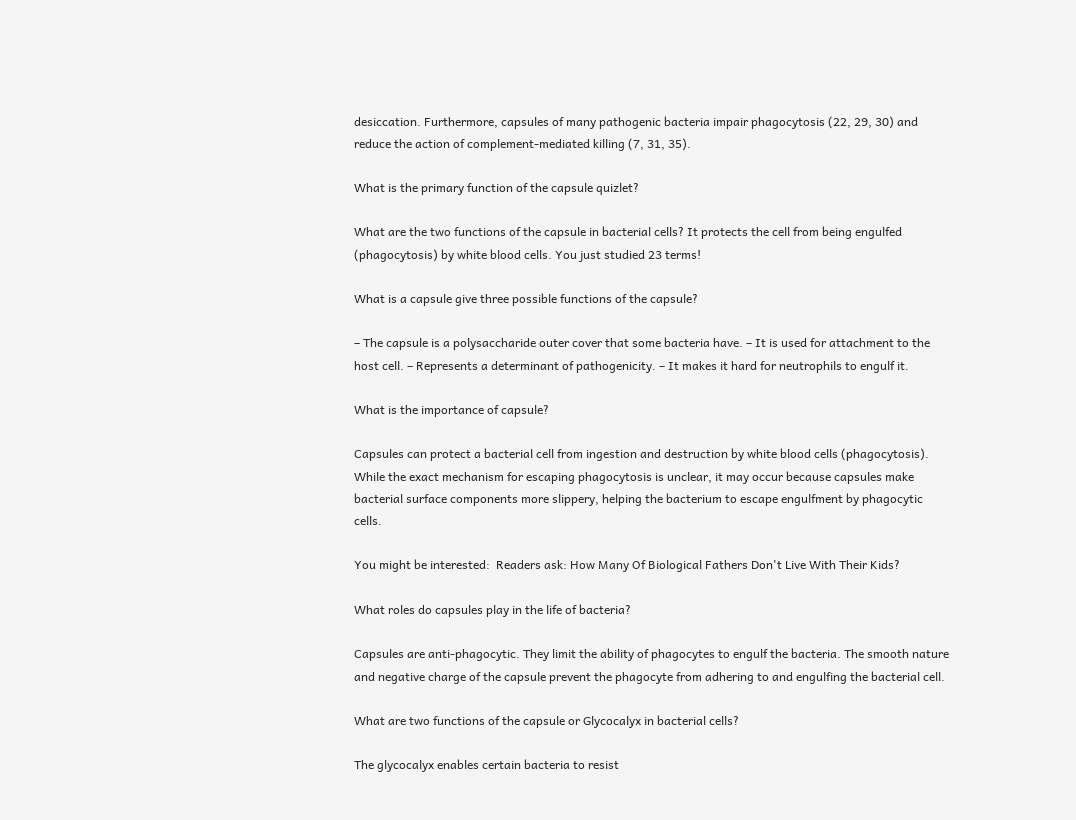desiccation. Furthermore, capsules of many pathogenic bacteria impair phagocytosis (22, 29, 30) and reduce the action of complement-mediated killing (7, 31, 35).

What is the primary function of the capsule quizlet?

What are the two functions of the capsule in bacterial cells? It protects the cell from being engulfed (phagocytosis) by white blood cells. You just studied 23 terms!

What is a capsule give three possible functions of the capsule?

– The capsule is a polysaccharide outer cover that some bacteria have. – It is used for attachment to the host cell. – Represents a determinant of pathogenicity. – It makes it hard for neutrophils to engulf it.

What is the importance of capsule?

Capsules can protect a bacterial cell from ingestion and destruction by white blood cells (phagocytosis). While the exact mechanism for escaping phagocytosis is unclear, it may occur because capsules make bacterial surface components more slippery, helping the bacterium to escape engulfment by phagocytic cells.

You might be interested:  Readers ask: How Many Of Biological Fathers Don't Live With Their Kids?

What roles do capsules play in the life of bacteria?

Capsules are anti-phagocytic. They limit the ability of phagocytes to engulf the bacteria. The smooth nature and negative charge of the capsule prevent the phagocyte from adhering to and engulfing the bacterial cell.

What are two functions of the capsule or Glycocalyx in bacterial cells?

The glycocalyx enables certain bacteria to resist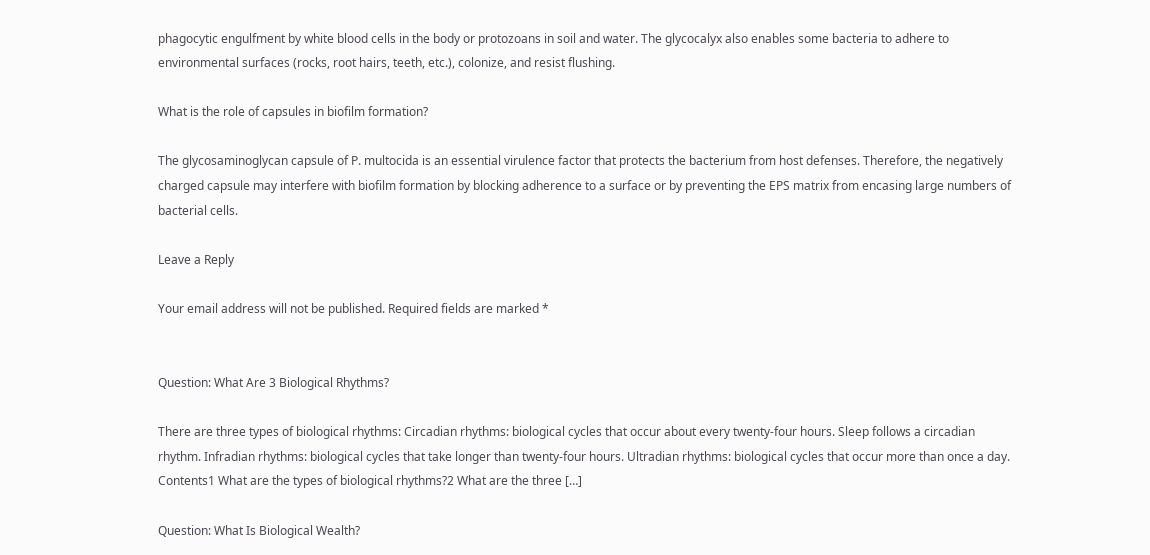phagocytic engulfment by white blood cells in the body or protozoans in soil and water. The glycocalyx also enables some bacteria to adhere to environmental surfaces (rocks, root hairs, teeth, etc.), colonize, and resist flushing.

What is the role of capsules in biofilm formation?

The glycosaminoglycan capsule of P. multocida is an essential virulence factor that protects the bacterium from host defenses. Therefore, the negatively charged capsule may interfere with biofilm formation by blocking adherence to a surface or by preventing the EPS matrix from encasing large numbers of bacterial cells.

Leave a Reply

Your email address will not be published. Required fields are marked *


Question: What Are 3 Biological Rhythms?

There are three types of biological rhythms: Circadian rhythms: biological cycles that occur about every twenty-four hours. Sleep follows a circadian rhythm. Infradian rhythms: biological cycles that take longer than twenty-four hours. Ultradian rhythms: biological cycles that occur more than once a day. Contents1 What are the types of biological rhythms?2 What are the three […]

Question: What Is Biological Wealth?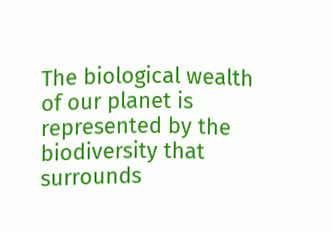The biological wealth of our planet is represented by the biodiversity that surrounds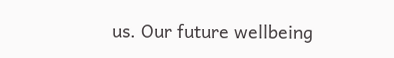us. Our future wellbeing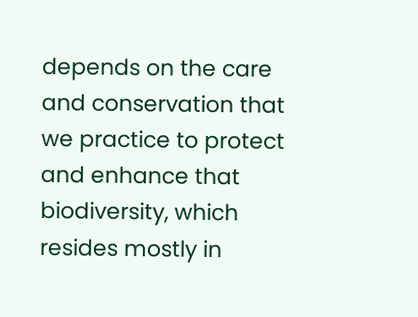depends on the care and conservation that we practice to protect and enhance that biodiversity, which resides mostly in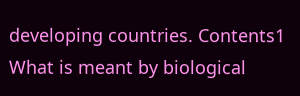developing countries. Contents1 What is meant by biological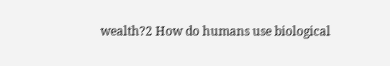wealth?2 How do humans use biological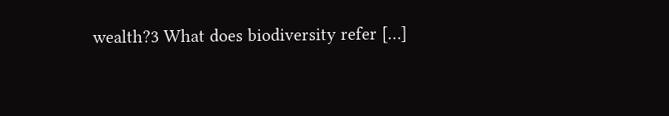wealth?3 What does biodiversity refer […]